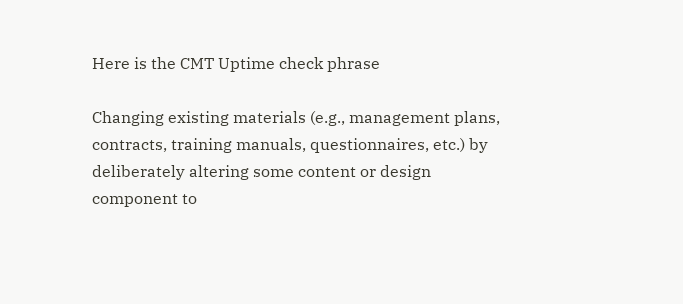Here is the CMT Uptime check phrase

Changing existing materials (e.g., management plans, contracts, training manuals, questionnaires, etc.) by deliberately altering some content or design component to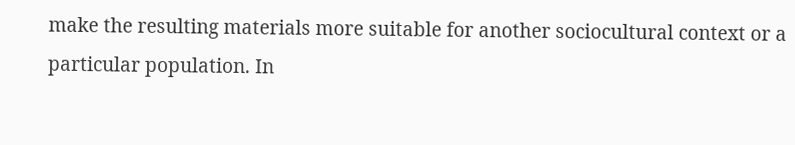make the resulting materials more suitable for another sociocultural context or a particular population. In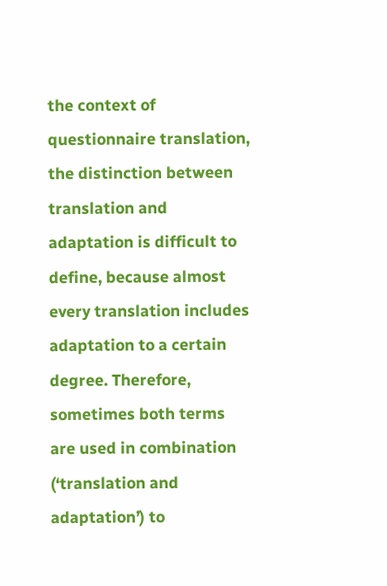the context of questionnaire translation, the distinction between translation and adaptation is difficult to define, because almost every translation includes adaptation to a certain degree. Therefore, sometimes both terms are used in combination (‘translation and adaptation’) to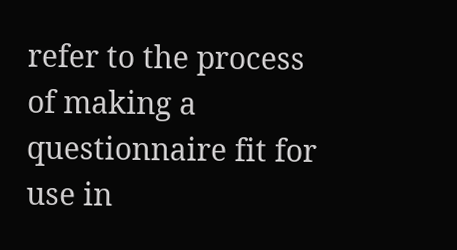refer to the process of making a questionnaire fit for use in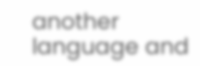another language and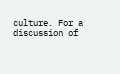culture. For a discussion of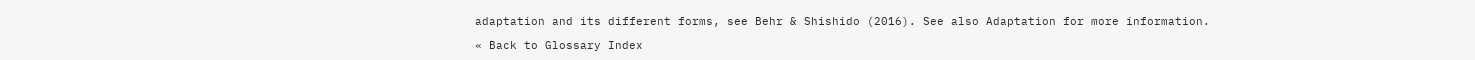adaptation and its different forms, see Behr & Shishido (2016). See also Adaptation for more information.

« Back to Glossary Index